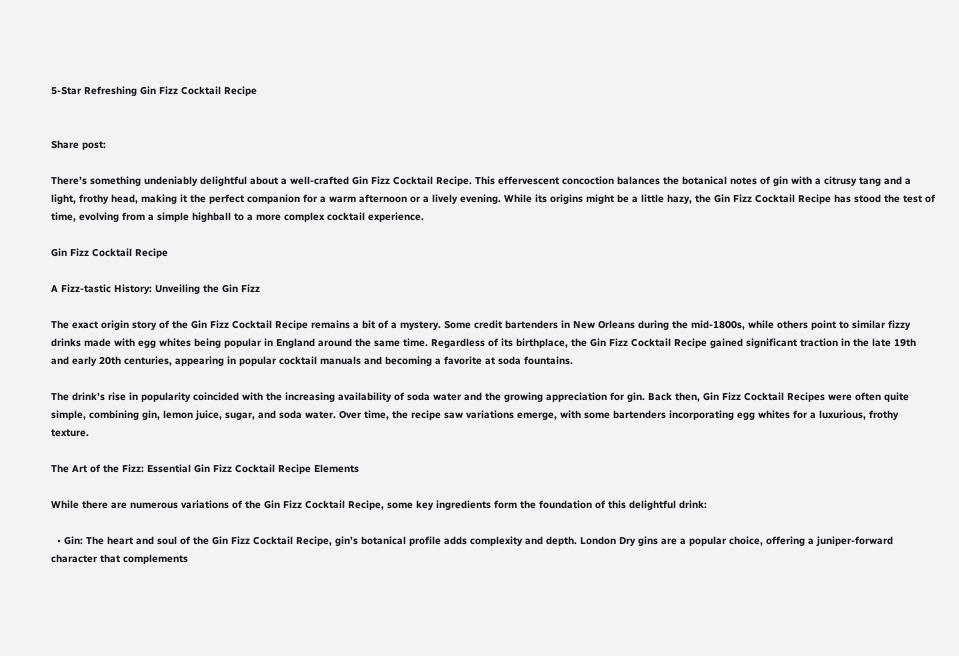5-Star Refreshing Gin Fizz Cocktail Recipe


Share post:

There’s something undeniably delightful about a well-crafted Gin Fizz Cocktail Recipe. This effervescent concoction balances the botanical notes of gin with a citrusy tang and a light, frothy head, making it the perfect companion for a warm afternoon or a lively evening. While its origins might be a little hazy, the Gin Fizz Cocktail Recipe has stood the test of time, evolving from a simple highball to a more complex cocktail experience.

Gin Fizz Cocktail Recipe

A Fizz-tastic History: Unveiling the Gin Fizz

The exact origin story of the Gin Fizz Cocktail Recipe remains a bit of a mystery. Some credit bartenders in New Orleans during the mid-1800s, while others point to similar fizzy drinks made with egg whites being popular in England around the same time. Regardless of its birthplace, the Gin Fizz Cocktail Recipe gained significant traction in the late 19th and early 20th centuries, appearing in popular cocktail manuals and becoming a favorite at soda fountains.

The drink’s rise in popularity coincided with the increasing availability of soda water and the growing appreciation for gin. Back then, Gin Fizz Cocktail Recipes were often quite simple, combining gin, lemon juice, sugar, and soda water. Over time, the recipe saw variations emerge, with some bartenders incorporating egg whites for a luxurious, frothy texture.

The Art of the Fizz: Essential Gin Fizz Cocktail Recipe Elements

While there are numerous variations of the Gin Fizz Cocktail Recipe, some key ingredients form the foundation of this delightful drink:

  • Gin: The heart and soul of the Gin Fizz Cocktail Recipe, gin’s botanical profile adds complexity and depth. London Dry gins are a popular choice, offering a juniper-forward character that complements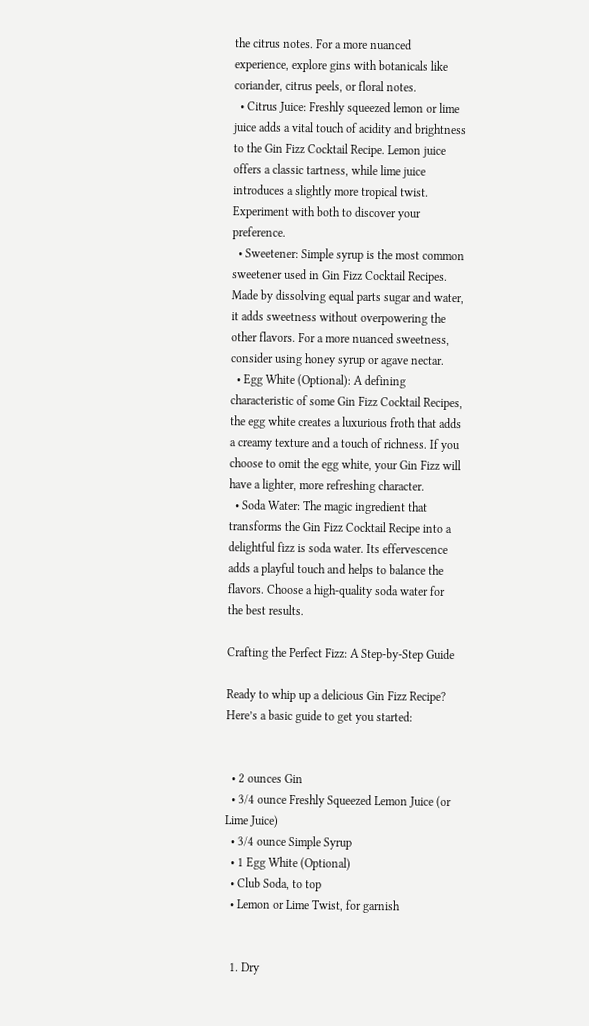the citrus notes. For a more nuanced experience, explore gins with botanicals like coriander, citrus peels, or floral notes.
  • Citrus Juice: Freshly squeezed lemon or lime juice adds a vital touch of acidity and brightness to the Gin Fizz Cocktail Recipe. Lemon juice offers a classic tartness, while lime juice introduces a slightly more tropical twist. Experiment with both to discover your preference.
  • Sweetener: Simple syrup is the most common sweetener used in Gin Fizz Cocktail Recipes. Made by dissolving equal parts sugar and water, it adds sweetness without overpowering the other flavors. For a more nuanced sweetness, consider using honey syrup or agave nectar.
  • Egg White (Optional): A defining characteristic of some Gin Fizz Cocktail Recipes, the egg white creates a luxurious froth that adds a creamy texture and a touch of richness. If you choose to omit the egg white, your Gin Fizz will have a lighter, more refreshing character.
  • Soda Water: The magic ingredient that transforms the Gin Fizz Cocktail Recipe into a delightful fizz is soda water. Its effervescence adds a playful touch and helps to balance the flavors. Choose a high-quality soda water for the best results.

Crafting the Perfect Fizz: A Step-by-Step Guide

Ready to whip up a delicious Gin Fizz Recipe? Here’s a basic guide to get you started:


  • 2 ounces Gin
  • 3/4 ounce Freshly Squeezed Lemon Juice (or Lime Juice)
  • 3/4 ounce Simple Syrup
  • 1 Egg White (Optional)
  • Club Soda, to top
  • Lemon or Lime Twist, for garnish


  1. Dry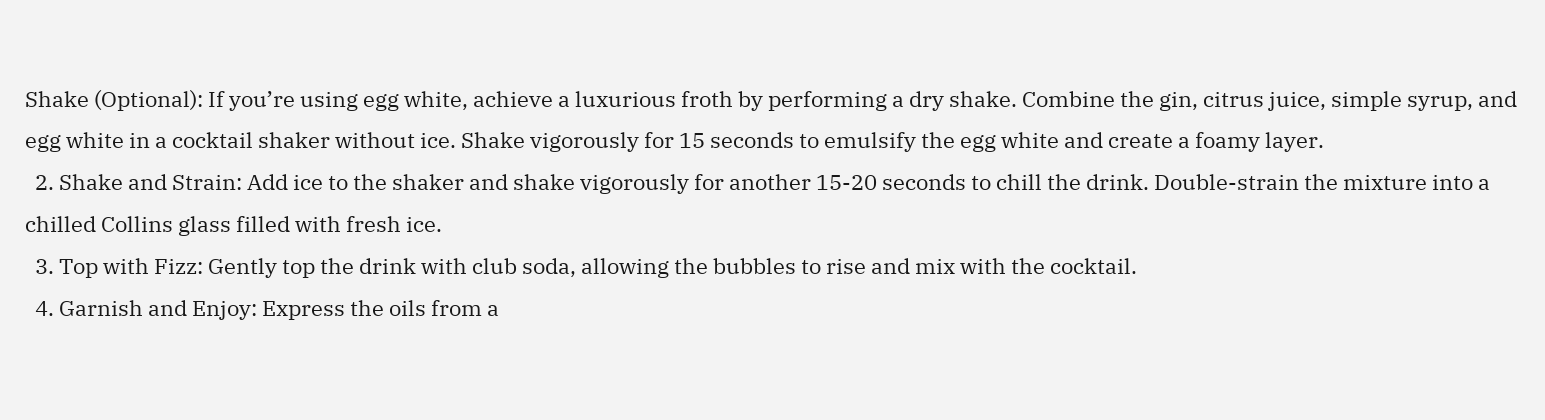Shake (Optional): If you’re using egg white, achieve a luxurious froth by performing a dry shake. Combine the gin, citrus juice, simple syrup, and egg white in a cocktail shaker without ice. Shake vigorously for 15 seconds to emulsify the egg white and create a foamy layer.
  2. Shake and Strain: Add ice to the shaker and shake vigorously for another 15-20 seconds to chill the drink. Double-strain the mixture into a chilled Collins glass filled with fresh ice.
  3. Top with Fizz: Gently top the drink with club soda, allowing the bubbles to rise and mix with the cocktail.
  4. Garnish and Enjoy: Express the oils from a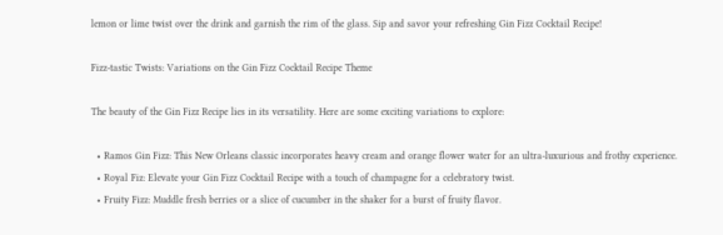lemon or lime twist over the drink and garnish the rim of the glass. Sip and savor your refreshing Gin Fizz Cocktail Recipe!

Fizz-tastic Twists: Variations on the Gin Fizz Cocktail Recipe Theme

The beauty of the Gin Fizz Recipe lies in its versatility. Here are some exciting variations to explore:

  • Ramos Gin Fizz: This New Orleans classic incorporates heavy cream and orange flower water for an ultra-luxurious and frothy experience.
  • Royal Fiz: Elevate your Gin Fizz Cocktail Recipe with a touch of champagne for a celebratory twist.
  • Fruity Fizz: Muddle fresh berries or a slice of cucumber in the shaker for a burst of fruity flavor.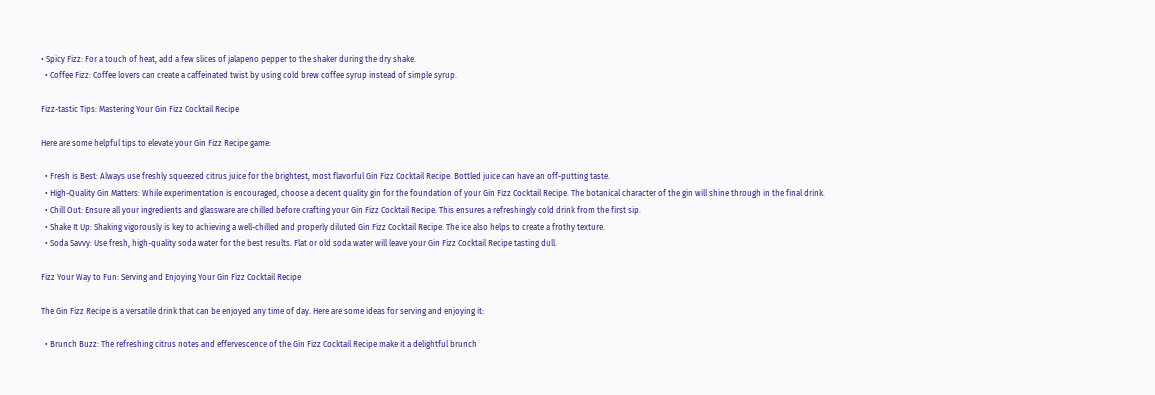• Spicy Fizz: For a touch of heat, add a few slices of jalapeno pepper to the shaker during the dry shake.
  • Coffee Fizz: Coffee lovers can create a caffeinated twist by using cold brew coffee syrup instead of simple syrup.

Fizz-tastic Tips: Mastering Your Gin Fizz Cocktail Recipe

Here are some helpful tips to elevate your Gin Fizz Recipe game:

  • Fresh is Best: Always use freshly squeezed citrus juice for the brightest, most flavorful Gin Fizz Cocktail Recipe. Bottled juice can have an off-putting taste.
  • High-Quality Gin Matters: While experimentation is encouraged, choose a decent quality gin for the foundation of your Gin Fizz Cocktail Recipe. The botanical character of the gin will shine through in the final drink.
  • Chill Out: Ensure all your ingredients and glassware are chilled before crafting your Gin Fizz Cocktail Recipe. This ensures a refreshingly cold drink from the first sip.
  • Shake It Up: Shaking vigorously is key to achieving a well-chilled and properly diluted Gin Fizz Cocktail Recipe. The ice also helps to create a frothy texture.
  • Soda Savvy: Use fresh, high-quality soda water for the best results. Flat or old soda water will leave your Gin Fizz Cocktail Recipe tasting dull.

Fizz Your Way to Fun: Serving and Enjoying Your Gin Fizz Cocktail Recipe

The Gin Fizz Recipe is a versatile drink that can be enjoyed any time of day. Here are some ideas for serving and enjoying it:

  • Brunch Buzz: The refreshing citrus notes and effervescence of the Gin Fizz Cocktail Recipe make it a delightful brunch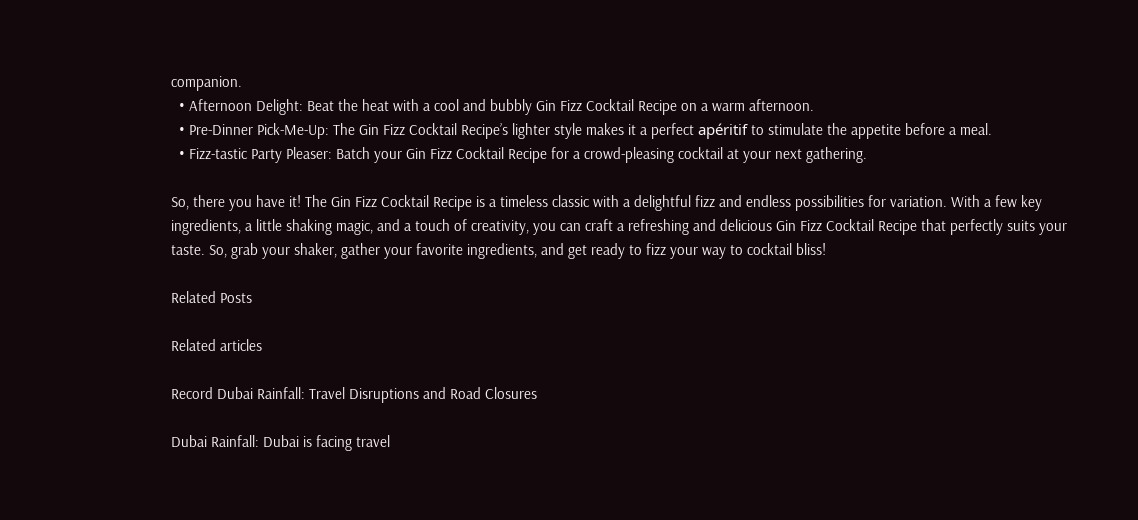companion.
  • Afternoon Delight: Beat the heat with a cool and bubbly Gin Fizz Cocktail Recipe on a warm afternoon.
  • Pre-Dinner Pick-Me-Up: The Gin Fizz Cocktail Recipe’s lighter style makes it a perfect apéritif to stimulate the appetite before a meal.
  • Fizz-tastic Party Pleaser: Batch your Gin Fizz Cocktail Recipe for a crowd-pleasing cocktail at your next gathering.

So, there you have it! The Gin Fizz Cocktail Recipe is a timeless classic with a delightful fizz and endless possibilities for variation. With a few key ingredients, a little shaking magic, and a touch of creativity, you can craft a refreshing and delicious Gin Fizz Cocktail Recipe that perfectly suits your taste. So, grab your shaker, gather your favorite ingredients, and get ready to fizz your way to cocktail bliss!

Related Posts

Related articles

Record Dubai Rainfall: Travel Disruptions and Road Closures

Dubai Rainfall: Dubai is facing travel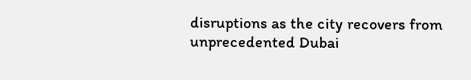disruptions as the city recovers from unprecedented Dubai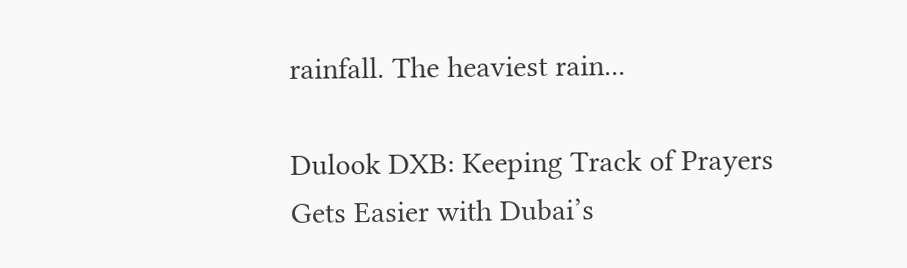rainfall. The heaviest rain...

Dulook DXB: Keeping Track of Prayers Gets Easier with Dubai’s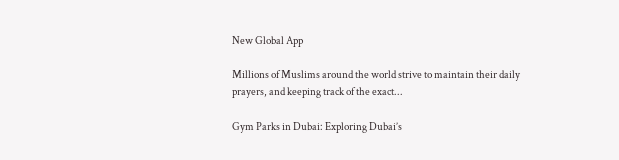New Global App

Millions of Muslims around the world strive to maintain their daily prayers, and keeping track of the exact...

Gym Parks in Dubai: Exploring Dubai’s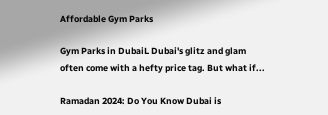Affordable Gym Parks

Gym Parks in DubaiL Dubai's glitz and glam often come with a hefty price tag. But what if...

Ramadan 2024: Do You Know Dubai is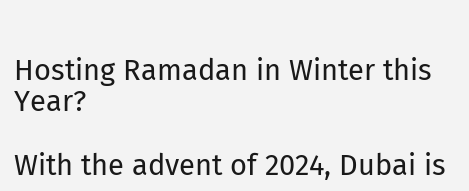Hosting Ramadan in Winter this Year?

With the advent of 2024, Dubai is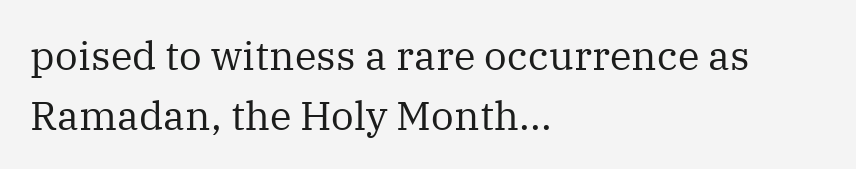poised to witness a rare occurrence as Ramadan, the Holy Month...